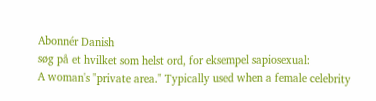Abonnér Danish
søg på et hvilket som helst ord, for eksempel sapiosexual:
A woman's "private area." Typically used when a female celebrity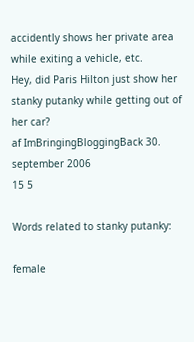accidently shows her private area while exiting a vehicle, etc.
Hey, did Paris Hilton just show her stanky putanky while getting out of her car?
af ImBringingBloggingBack 30. september 2006
15 5

Words related to stanky putanky:

female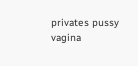privates pussy vagina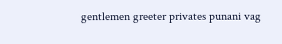gentlemen greeter privates punani vag